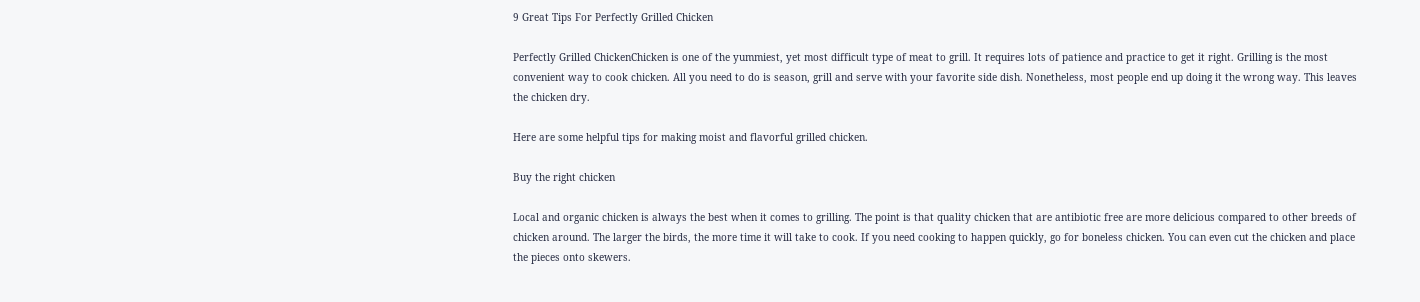9 Great Tips For Perfectly Grilled Chicken

Perfectly Grilled ChickenChicken is one of the yummiest, yet most difficult type of meat to grill. It requires lots of patience and practice to get it right. Grilling is the most convenient way to cook chicken. All you need to do is season, grill and serve with your favorite side dish. Nonetheless, most people end up doing it the wrong way. This leaves the chicken dry.

Here are some helpful tips for making moist and flavorful grilled chicken.

Buy the right chicken

Local and organic chicken is always the best when it comes to grilling. The point is that quality chicken that are antibiotic free are more delicious compared to other breeds of chicken around. The larger the birds, the more time it will take to cook. If you need cooking to happen quickly, go for boneless chicken. You can even cut the chicken and place the pieces onto skewers.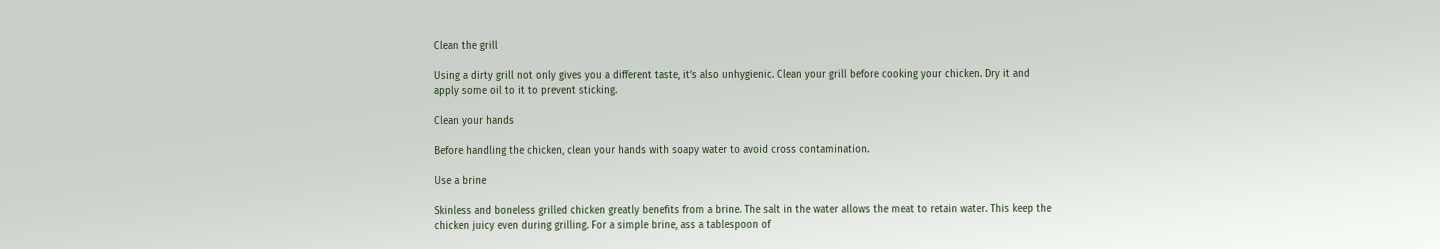Clean the grill

Using a dirty grill not only gives you a different taste, it’s also unhygienic. Clean your grill before cooking your chicken. Dry it and apply some oil to it to prevent sticking.

Clean your hands

Before handling the chicken, clean your hands with soapy water to avoid cross contamination.

Use a brine

Skinless and boneless grilled chicken greatly benefits from a brine. The salt in the water allows the meat to retain water. This keep the chicken juicy even during grilling. For a simple brine, ass a tablespoon of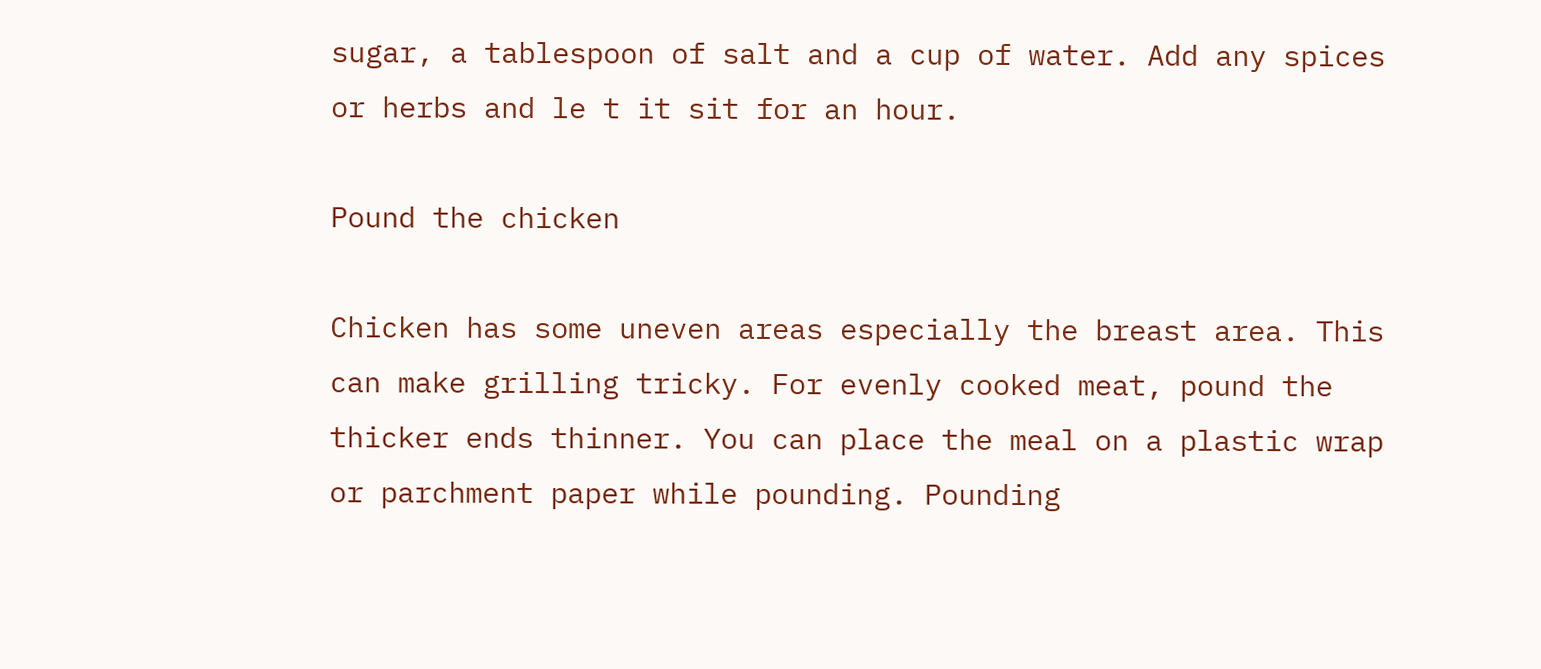sugar, a tablespoon of salt and a cup of water. Add any spices or herbs and le t it sit for an hour.

Pound the chicken

Chicken has some uneven areas especially the breast area. This can make grilling tricky. For evenly cooked meat, pound the thicker ends thinner. You can place the meal on a plastic wrap or parchment paper while pounding. Pounding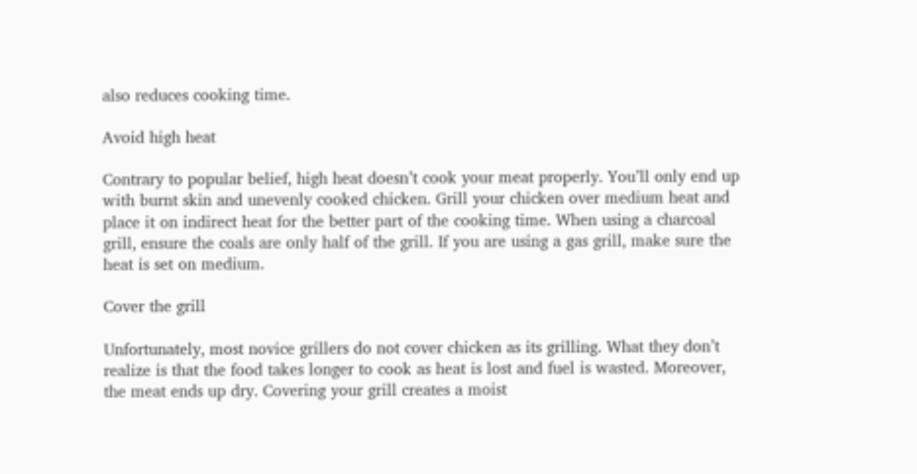also reduces cooking time.

Avoid high heat

Contrary to popular belief, high heat doesn’t cook your meat properly. You’ll only end up with burnt skin and unevenly cooked chicken. Grill your chicken over medium heat and place it on indirect heat for the better part of the cooking time. When using a charcoal grill, ensure the coals are only half of the grill. If you are using a gas grill, make sure the heat is set on medium.

Cover the grill

Unfortunately, most novice grillers do not cover chicken as its grilling. What they don’t realize is that the food takes longer to cook as heat is lost and fuel is wasted. Moreover, the meat ends up dry. Covering your grill creates a moist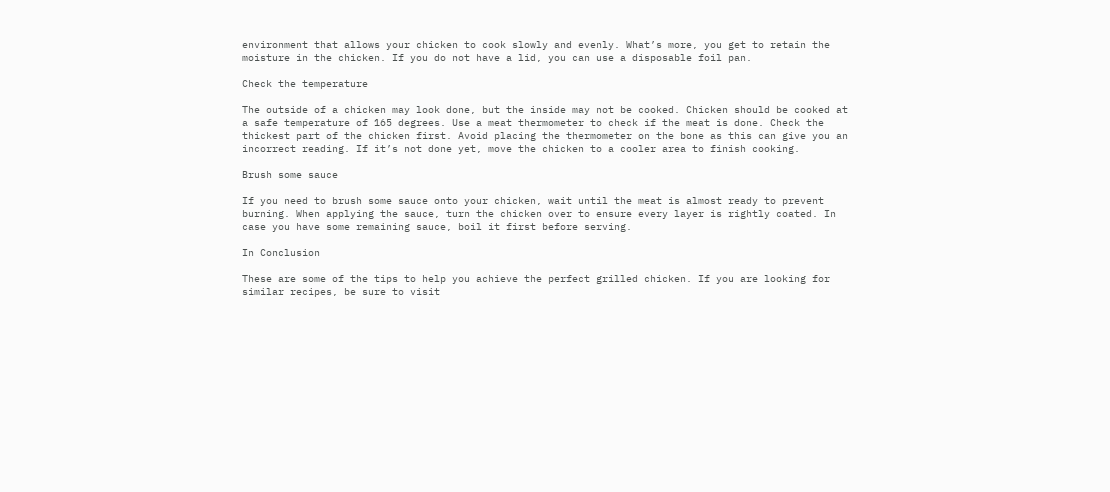environment that allows your chicken to cook slowly and evenly. What’s more, you get to retain the moisture in the chicken. If you do not have a lid, you can use a disposable foil pan.

Check the temperature

The outside of a chicken may look done, but the inside may not be cooked. Chicken should be cooked at a safe temperature of 165 degrees. Use a meat thermometer to check if the meat is done. Check the thickest part of the chicken first. Avoid placing the thermometer on the bone as this can give you an incorrect reading. If it’s not done yet, move the chicken to a cooler area to finish cooking.

Brush some sauce

If you need to brush some sauce onto your chicken, wait until the meat is almost ready to prevent burning. When applying the sauce, turn the chicken over to ensure every layer is rightly coated. In case you have some remaining sauce, boil it first before serving.

In Conclusion

These are some of the tips to help you achieve the perfect grilled chicken. If you are looking for similar recipes, be sure to visit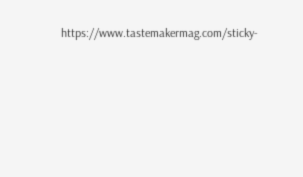https://www.tastemakermag.com/sticky-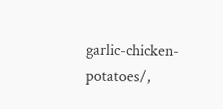garlic-chicken-potatoes/,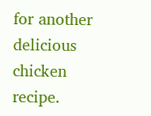for another delicious chicken recipe.